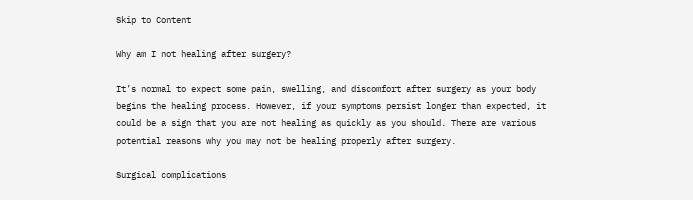Skip to Content

Why am I not healing after surgery?

It’s normal to expect some pain, swelling, and discomfort after surgery as your body begins the healing process. However, if your symptoms persist longer than expected, it could be a sign that you are not healing as quickly as you should. There are various potential reasons why you may not be healing properly after surgery.

Surgical complications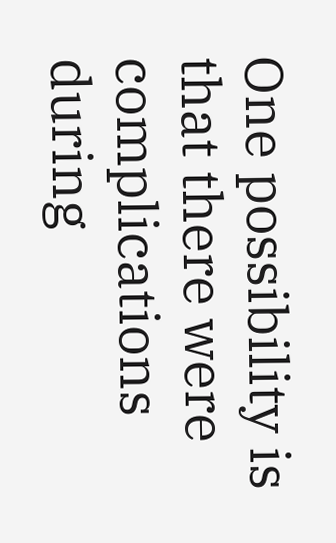One possibility is that there were complications during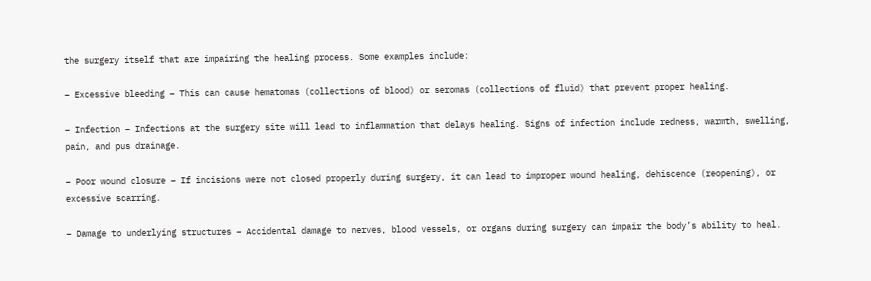the surgery itself that are impairing the healing process. Some examples include:

– Excessive bleeding – This can cause hematomas (collections of blood) or seromas (collections of fluid) that prevent proper healing.

– Infection – Infections at the surgery site will lead to inflammation that delays healing. Signs of infection include redness, warmth, swelling, pain, and pus drainage.

– Poor wound closure – If incisions were not closed properly during surgery, it can lead to improper wound healing, dehiscence (reopening), or excessive scarring.

– Damage to underlying structures – Accidental damage to nerves, blood vessels, or organs during surgery can impair the body’s ability to heal.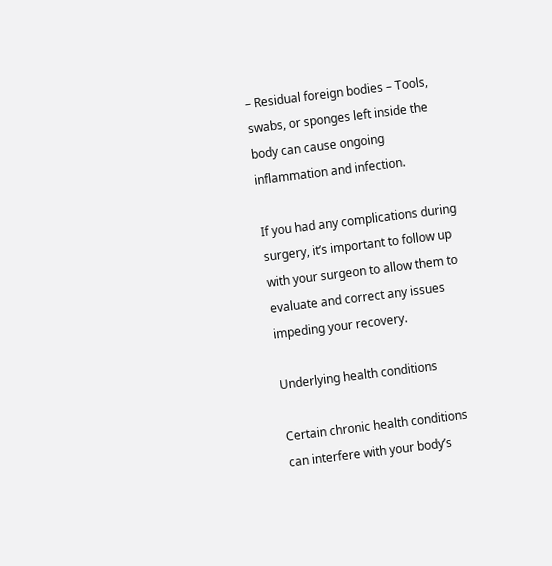– Residual foreign bodies – Tools, swabs, or sponges left inside the body can cause ongoing inflammation and infection.

If you had any complications during surgery, it’s important to follow up with your surgeon to allow them to evaluate and correct any issues impeding your recovery.

Underlying health conditions

Certain chronic health conditions can interfere with your body’s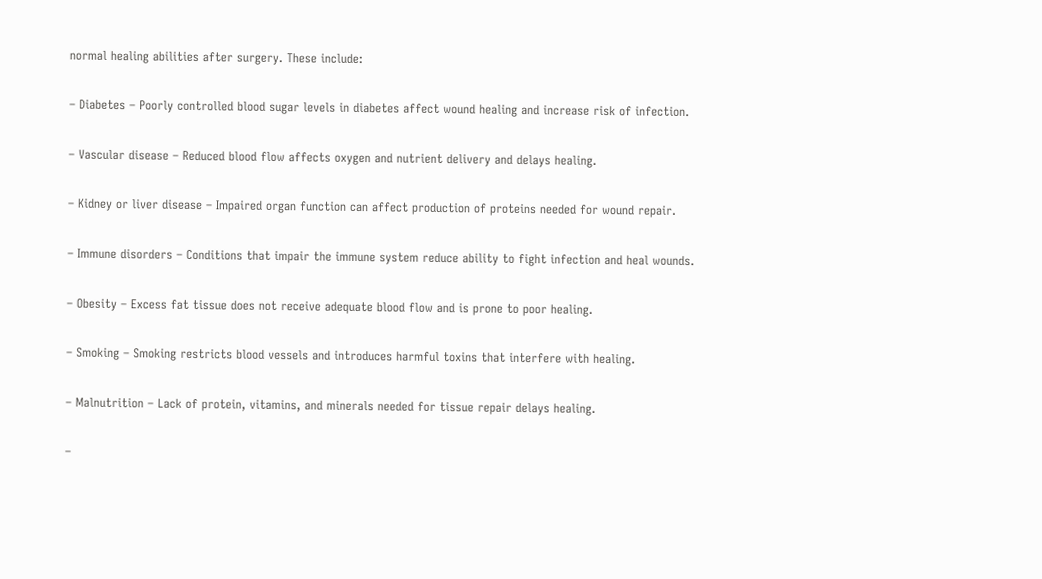normal healing abilities after surgery. These include:

– Diabetes – Poorly controlled blood sugar levels in diabetes affect wound healing and increase risk of infection.

– Vascular disease – Reduced blood flow affects oxygen and nutrient delivery and delays healing.

– Kidney or liver disease – Impaired organ function can affect production of proteins needed for wound repair.

– Immune disorders – Conditions that impair the immune system reduce ability to fight infection and heal wounds.

– Obesity – Excess fat tissue does not receive adequate blood flow and is prone to poor healing.

– Smoking – Smoking restricts blood vessels and introduces harmful toxins that interfere with healing.

– Malnutrition – Lack of protein, vitamins, and minerals needed for tissue repair delays healing.

–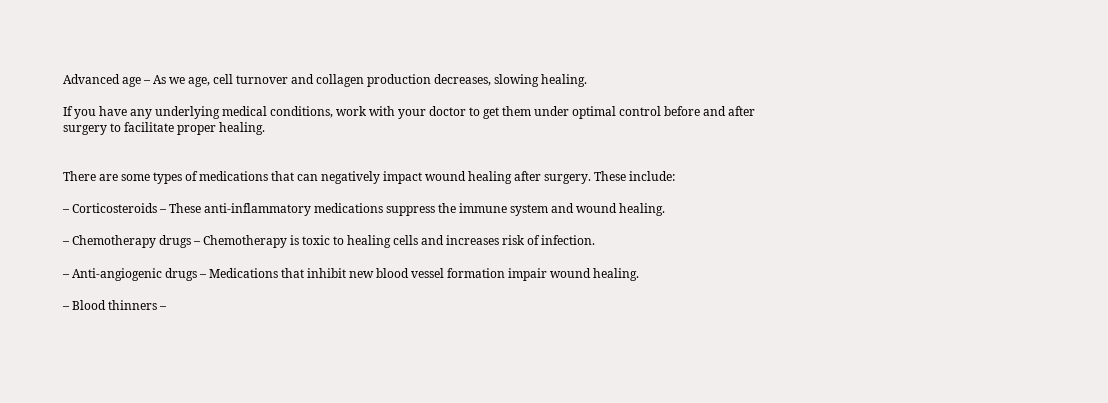Advanced age – As we age, cell turnover and collagen production decreases, slowing healing.

If you have any underlying medical conditions, work with your doctor to get them under optimal control before and after surgery to facilitate proper healing.


There are some types of medications that can negatively impact wound healing after surgery. These include:

– Corticosteroids – These anti-inflammatory medications suppress the immune system and wound healing.

– Chemotherapy drugs – Chemotherapy is toxic to healing cells and increases risk of infection.

– Anti-angiogenic drugs – Medications that inhibit new blood vessel formation impair wound healing.

– Blood thinners –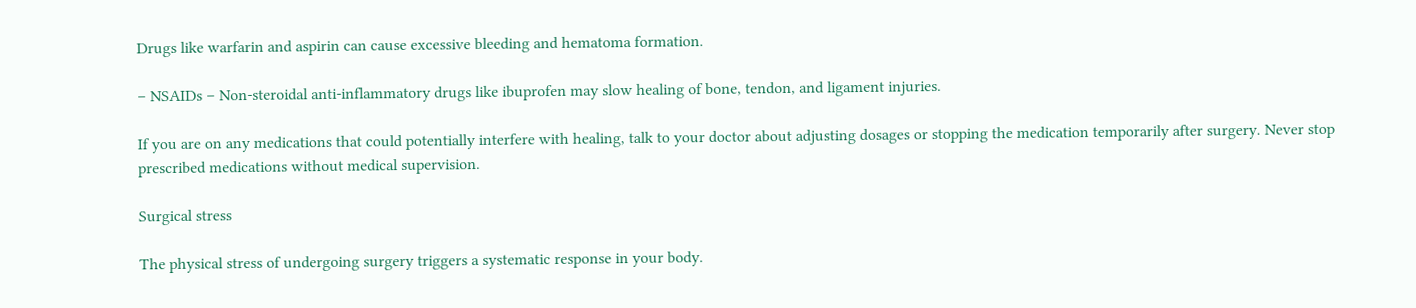Drugs like warfarin and aspirin can cause excessive bleeding and hematoma formation.

– NSAIDs – Non-steroidal anti-inflammatory drugs like ibuprofen may slow healing of bone, tendon, and ligament injuries.

If you are on any medications that could potentially interfere with healing, talk to your doctor about adjusting dosages or stopping the medication temporarily after surgery. Never stop prescribed medications without medical supervision.

Surgical stress

The physical stress of undergoing surgery triggers a systematic response in your body.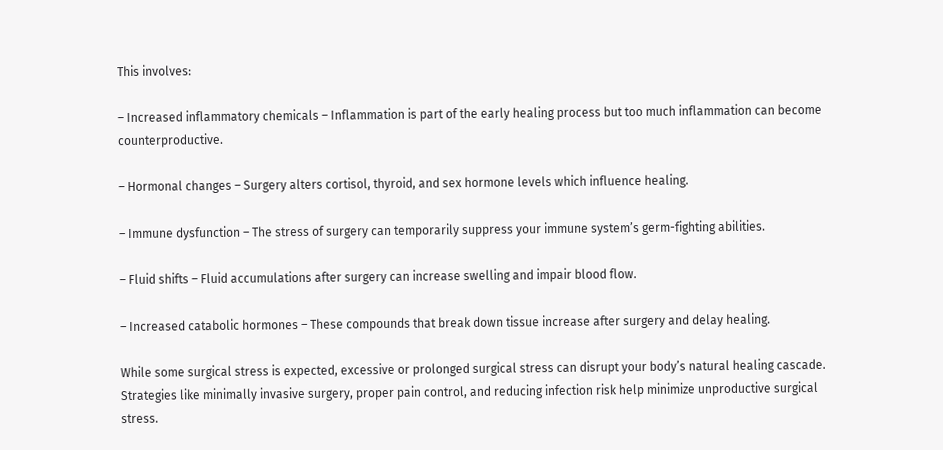This involves:

– Increased inflammatory chemicals – Inflammation is part of the early healing process but too much inflammation can become counterproductive.

– Hormonal changes – Surgery alters cortisol, thyroid, and sex hormone levels which influence healing.

– Immune dysfunction – The stress of surgery can temporarily suppress your immune system’s germ-fighting abilities.

– Fluid shifts – Fluid accumulations after surgery can increase swelling and impair blood flow.

– Increased catabolic hormones – These compounds that break down tissue increase after surgery and delay healing.

While some surgical stress is expected, excessive or prolonged surgical stress can disrupt your body’s natural healing cascade. Strategies like minimally invasive surgery, proper pain control, and reducing infection risk help minimize unproductive surgical stress.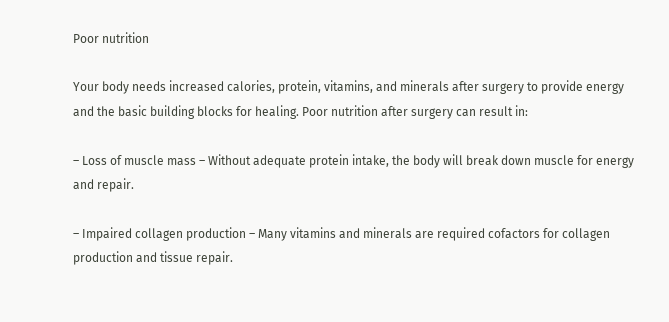Poor nutrition

Your body needs increased calories, protein, vitamins, and minerals after surgery to provide energy and the basic building blocks for healing. Poor nutrition after surgery can result in:

– Loss of muscle mass – Without adequate protein intake, the body will break down muscle for energy and repair.

– Impaired collagen production – Many vitamins and minerals are required cofactors for collagen production and tissue repair.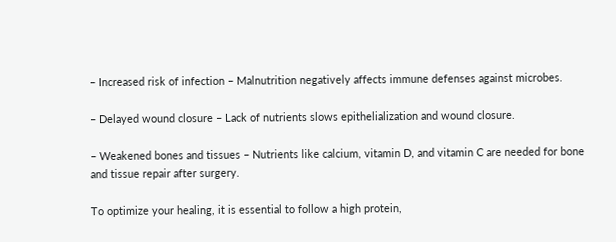– Increased risk of infection – Malnutrition negatively affects immune defenses against microbes.

– Delayed wound closure – Lack of nutrients slows epithelialization and wound closure.

– Weakened bones and tissues – Nutrients like calcium, vitamin D, and vitamin C are needed for bone and tissue repair after surgery.

To optimize your healing, it is essential to follow a high protein,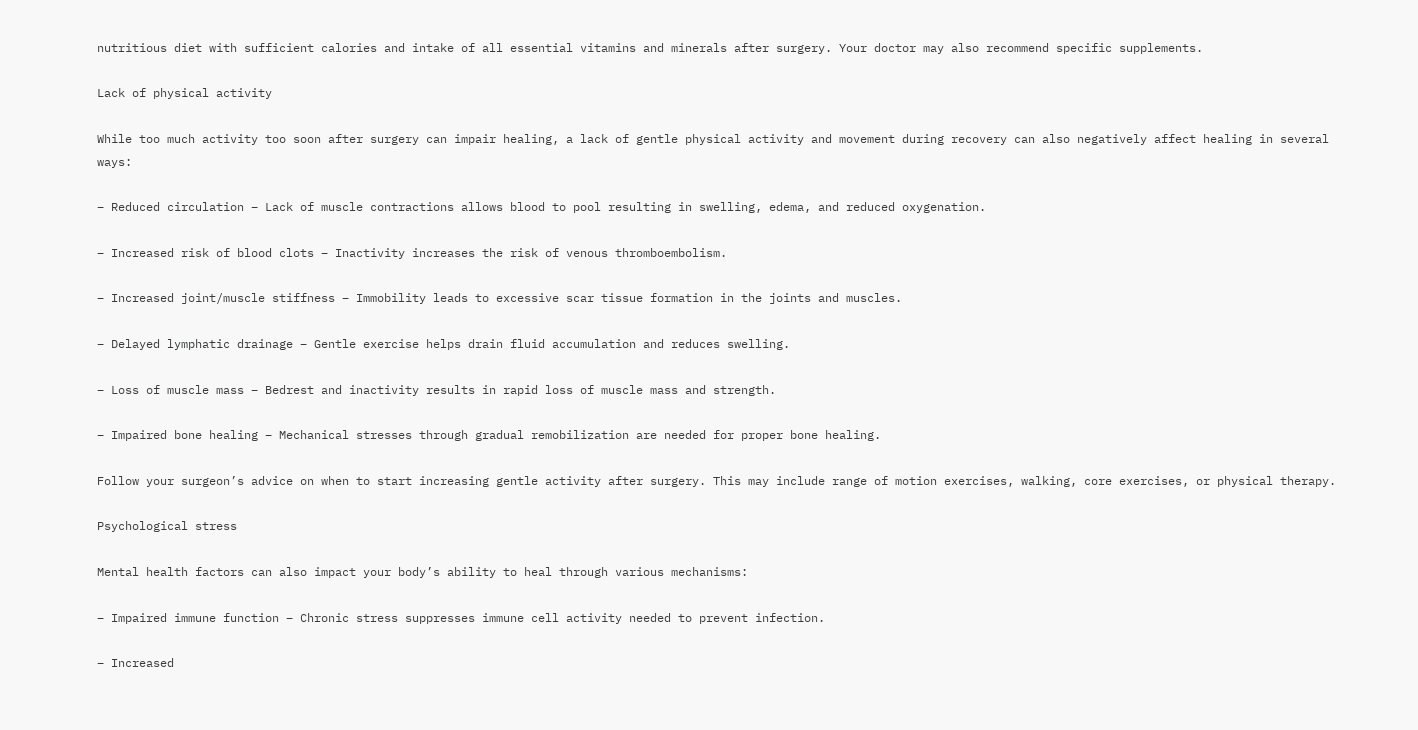nutritious diet with sufficient calories and intake of all essential vitamins and minerals after surgery. Your doctor may also recommend specific supplements.

Lack of physical activity

While too much activity too soon after surgery can impair healing, a lack of gentle physical activity and movement during recovery can also negatively affect healing in several ways:

– Reduced circulation – Lack of muscle contractions allows blood to pool resulting in swelling, edema, and reduced oxygenation.

– Increased risk of blood clots – Inactivity increases the risk of venous thromboembolism.

– Increased joint/muscle stiffness – Immobility leads to excessive scar tissue formation in the joints and muscles.

– Delayed lymphatic drainage – Gentle exercise helps drain fluid accumulation and reduces swelling.

– Loss of muscle mass – Bedrest and inactivity results in rapid loss of muscle mass and strength.

– Impaired bone healing – Mechanical stresses through gradual remobilization are needed for proper bone healing.

Follow your surgeon’s advice on when to start increasing gentle activity after surgery. This may include range of motion exercises, walking, core exercises, or physical therapy.

Psychological stress

Mental health factors can also impact your body’s ability to heal through various mechanisms:

– Impaired immune function – Chronic stress suppresses immune cell activity needed to prevent infection.

– Increased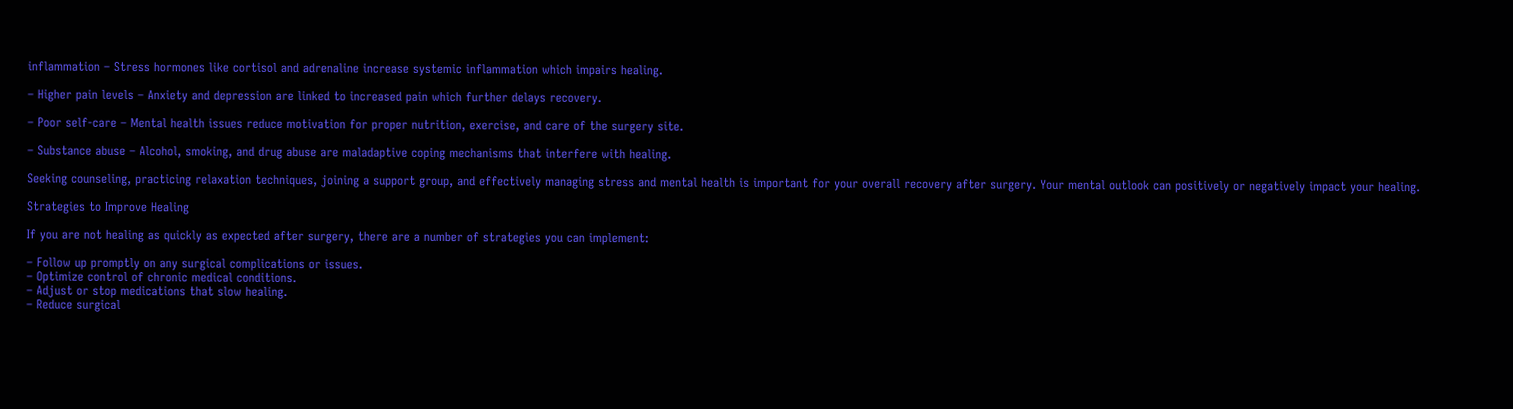inflammation – Stress hormones like cortisol and adrenaline increase systemic inflammation which impairs healing.

– Higher pain levels – Anxiety and depression are linked to increased pain which further delays recovery.

– Poor self-care – Mental health issues reduce motivation for proper nutrition, exercise, and care of the surgery site.

– Substance abuse – Alcohol, smoking, and drug abuse are maladaptive coping mechanisms that interfere with healing.

Seeking counseling, practicing relaxation techniques, joining a support group, and effectively managing stress and mental health is important for your overall recovery after surgery. Your mental outlook can positively or negatively impact your healing.

Strategies to Improve Healing

If you are not healing as quickly as expected after surgery, there are a number of strategies you can implement:

– Follow up promptly on any surgical complications or issues.
– Optimize control of chronic medical conditions.
– Adjust or stop medications that slow healing.
– Reduce surgical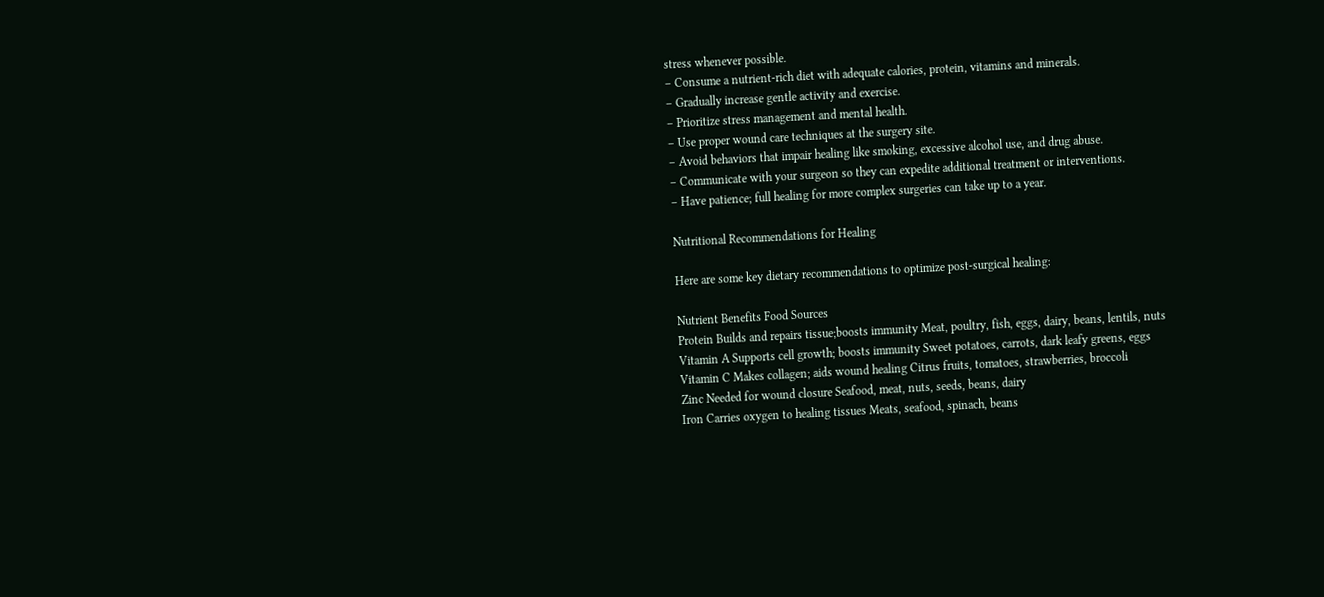stress whenever possible.
– Consume a nutrient-rich diet with adequate calories, protein, vitamins and minerals.
– Gradually increase gentle activity and exercise.
– Prioritize stress management and mental health.
– Use proper wound care techniques at the surgery site.
– Avoid behaviors that impair healing like smoking, excessive alcohol use, and drug abuse.
– Communicate with your surgeon so they can expedite additional treatment or interventions.
– Have patience; full healing for more complex surgeries can take up to a year.

Nutritional Recommendations for Healing

Here are some key dietary recommendations to optimize post-surgical healing:

Nutrient Benefits Food Sources
Protein Builds and repairs tissue;boosts immunity Meat, poultry, fish, eggs, dairy, beans, lentils, nuts
Vitamin A Supports cell growth; boosts immunity Sweet potatoes, carrots, dark leafy greens, eggs
Vitamin C Makes collagen; aids wound healing Citrus fruits, tomatoes, strawberries, broccoli
Zinc Needed for wound closure Seafood, meat, nuts, seeds, beans, dairy
Iron Carries oxygen to healing tissues Meats, seafood, spinach, beans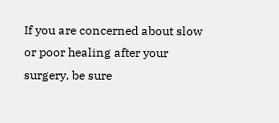If you are concerned about slow or poor healing after your surgery, be sure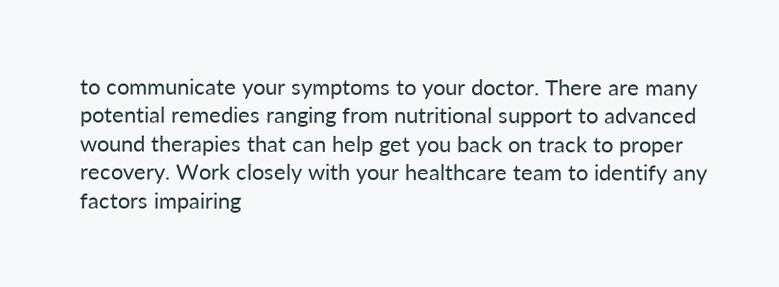to communicate your symptoms to your doctor. There are many potential remedies ranging from nutritional support to advanced wound therapies that can help get you back on track to proper recovery. Work closely with your healthcare team to identify any factors impairing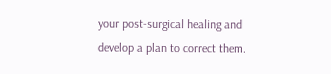your post-surgical healing and develop a plan to correct them.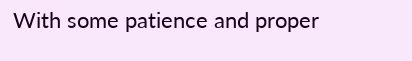With some patience and proper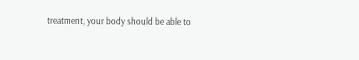treatment, your body should be able to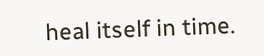heal itself in time.